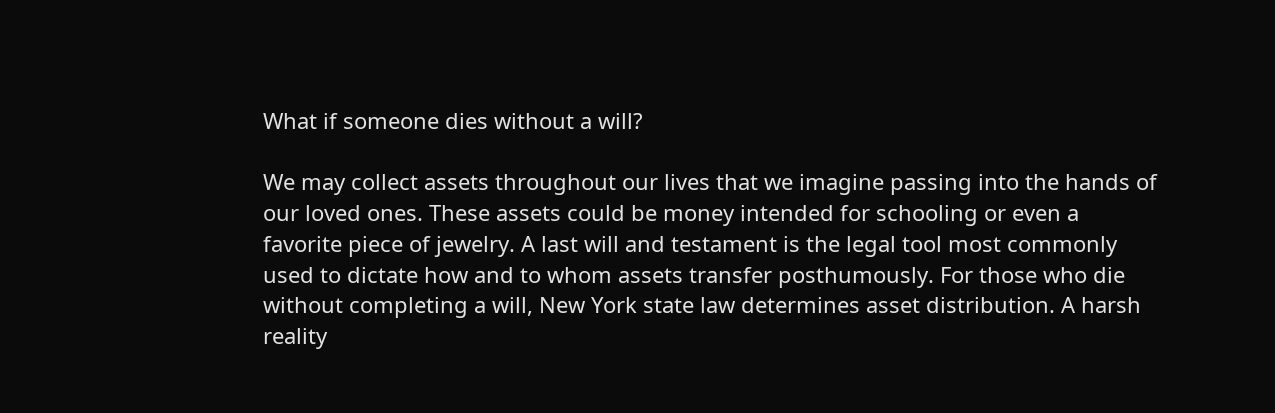What if someone dies without a will?

We may collect assets throughout our lives that we imagine passing into the hands of our loved ones. These assets could be money intended for schooling or even a favorite piece of jewelry. A last will and testament is the legal tool most commonly used to dictate how and to whom assets transfer posthumously. For those who die without completing a will, New York state law determines asset distribution. A harsh reality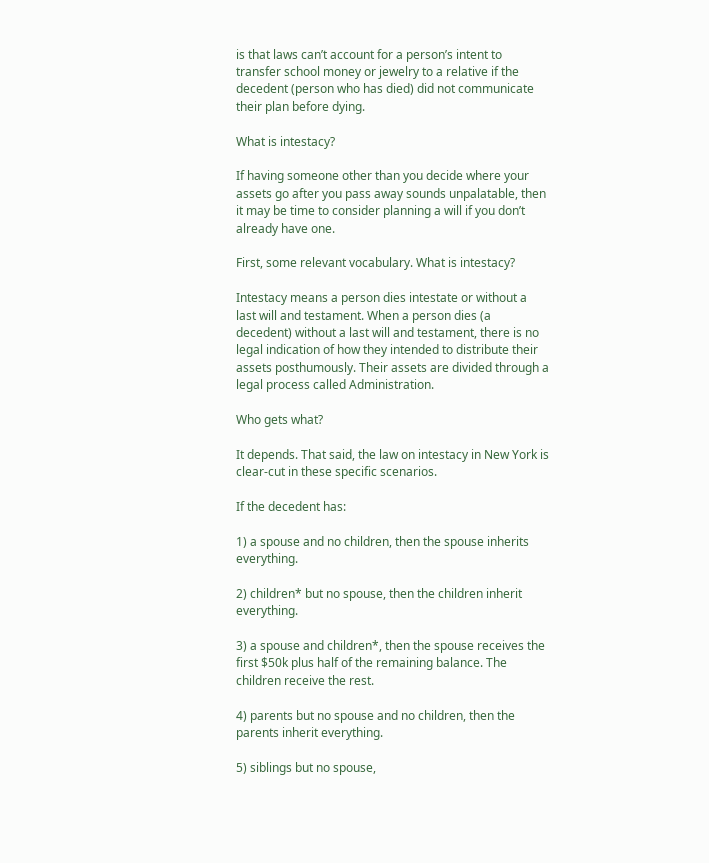is that laws can’t account for a person’s intent to transfer school money or jewelry to a relative if the decedent (person who has died) did not communicate their plan before dying.

What is intestacy?

If having someone other than you decide where your assets go after you pass away sounds unpalatable, then it may be time to consider planning a will if you don’t already have one.

First, some relevant vocabulary. What is intestacy?

Intestacy means a person dies intestate or without a last will and testament. When a person dies (a decedent) without a last will and testament, there is no legal indication of how they intended to distribute their assets posthumously. Their assets are divided through a legal process called Administration.

Who gets what?

It depends. That said, the law on intestacy in New York is clear-cut in these specific scenarios.

If the decedent has:

1) a spouse and no children, then the spouse inherits everything.

2) children* but no spouse, then the children inherit everything.

3) a spouse and children*, then the spouse receives the first $50k plus half of the remaining balance. The children receive the rest.

4) parents but no spouse and no children, then the parents inherit everything.

5) siblings but no spouse,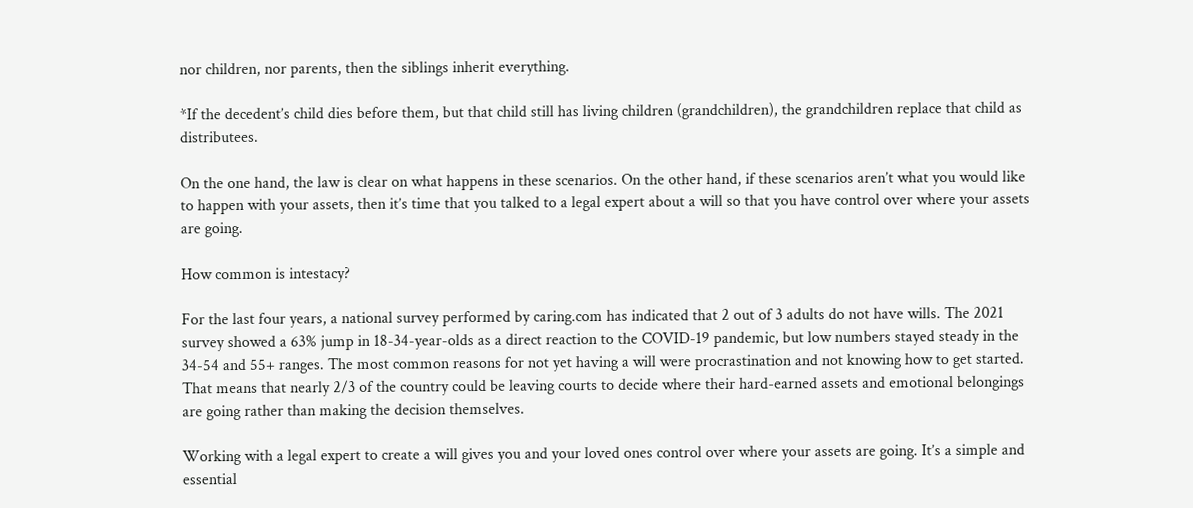nor children, nor parents, then the siblings inherit everything.

*If the decedent’s child dies before them, but that child still has living children (grandchildren), the grandchildren replace that child as distributees.

On the one hand, the law is clear on what happens in these scenarios. On the other hand, if these scenarios aren’t what you would like to happen with your assets, then it’s time that you talked to a legal expert about a will so that you have control over where your assets are going.

How common is intestacy?

For the last four years, a national survey performed by caring.com has indicated that 2 out of 3 adults do not have wills. The 2021 survey showed a 63% jump in 18-34-year-olds as a direct reaction to the COVID-19 pandemic, but low numbers stayed steady in the 34-54 and 55+ ranges. The most common reasons for not yet having a will were procrastination and not knowing how to get started. That means that nearly 2/3 of the country could be leaving courts to decide where their hard-earned assets and emotional belongings are going rather than making the decision themselves.

Working with a legal expert to create a will gives you and your loved ones control over where your assets are going. It’s a simple and essential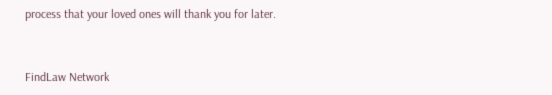process that your loved ones will thank you for later.


FindLaw Network